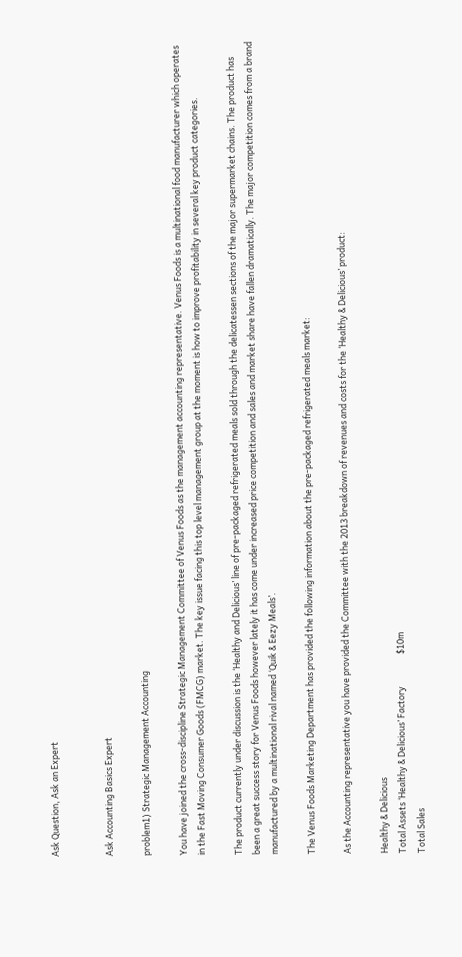Ask Question, Ask an Expert


Ask Accounting Basics Expert

problem1) Strategic Management Accounting

You have joined the cross-discipline Strategic Management Committee of Venus Foods as the management accounting representative. Venus Foods is a multinational food manufacturer which operates in the Fast Moving Consumer Goods (FMCG) market. The key issue facing this top level management group at the moment is how to improve profitability in several key product categories.

The product currently under discussion is the ‘Healthy and Delicious’ line of pre-packaged refrigerated meals sold through the delicatessen sections of the major supermarket chains. The product has been a great success story for Venus Foods however lately it has come under increased price competition and sales and market share have fallen dramatically. The major competition comes from a brand manufactured by a multinational rival named ‘Quik & Eezy Meals’.

The Venus Foods Marketing Department has provided the following information about the pre-packaged refrigerated meals market:

As the Accounting representative you have provided the Committee with the 2013 breakdown of revenues and costs for the ‘Healthy & Delicious’ product:

Healthy & Delicious
Total Assets ‘Healthy & Delicious’ Factory                $10m
Total Sales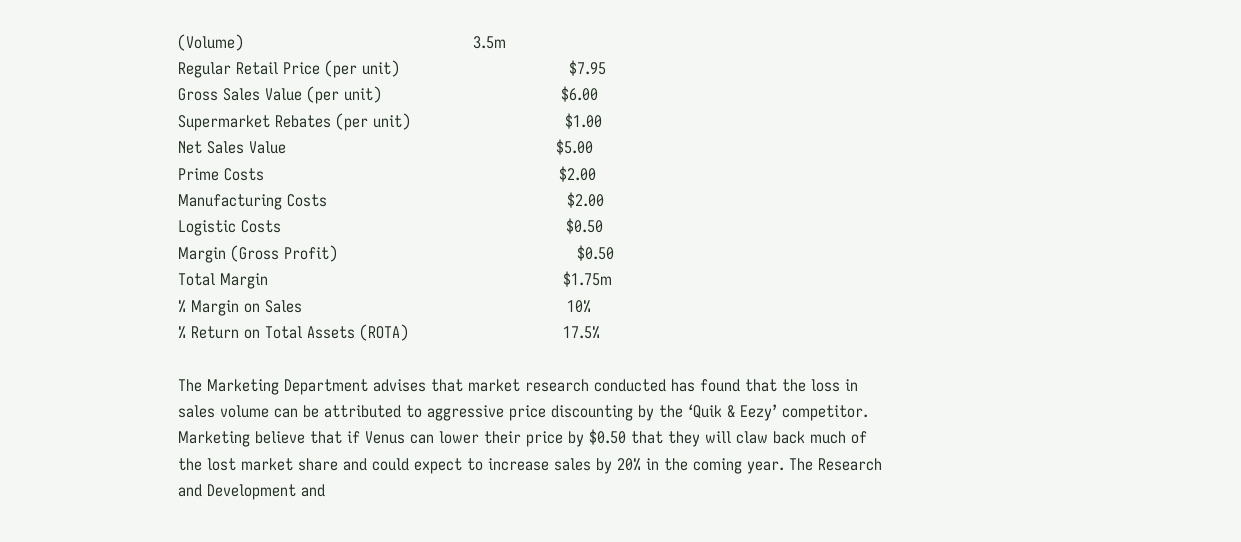(Volume)                                              3.5m
Regular Retail Price (per unit)                                  $7.95
Gross Sales Value (per unit)                                    $6.00
Supermarket Rebates (per unit)                               $1.00
Net Sales Value                                                      $5.00
Prime Costs                                                           $2.00
Manufacturing Costs                                                $2.00
Logistic Costs                                                         $0.50
Margin (Gross Profit)                                                $0.50
Total Margin                                                           $1.75m
% Margin on Sales                                                     10%
% Return on Total Assets (ROTA)                               17.5%

The Marketing Department advises that market research conducted has found that the loss in sales volume can be attributed to aggressive price discounting by the ‘Quik & Eezy’ competitor. Marketing believe that if Venus can lower their price by $0.50 that they will claw back much of the lost market share and could expect to increase sales by 20% in the coming year. The Research and Development and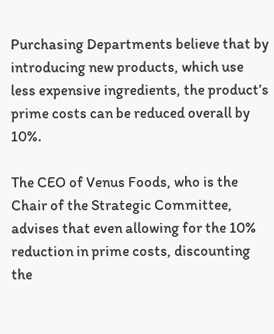Purchasing Departments believe that by introducing new products, which use less expensive ingredients, the product’s prime costs can be reduced overall by 10%.

The CEO of Venus Foods, who is the Chair of the Strategic Committee, advises that even allowing for the 10% reduction in prime costs, discounting the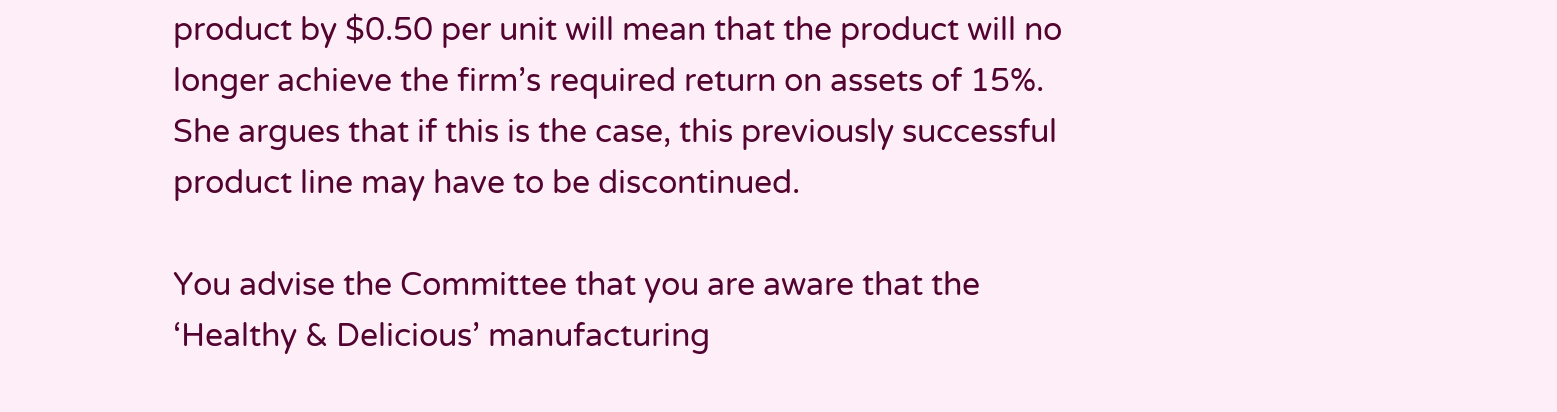product by $0.50 per unit will mean that the product will no longer achieve the firm’s required return on assets of 15%. She argues that if this is the case, this previously successful product line may have to be discontinued.

You advise the Committee that you are aware that the ‘Healthy & Delicious’ manufacturing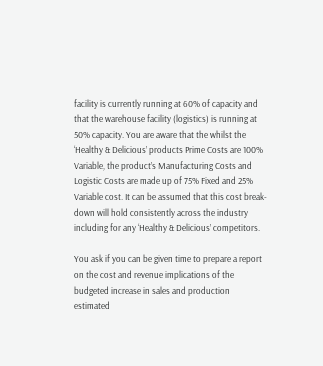facility is currently running at 60% of capacity and that the warehouse facility (logistics) is running at 50% capacity. You are aware that the whilst the ‘Healthy & Delicious’ products Prime Costs are 100% Variable, the product’s Manufacturing Costs and Logistic Costs are made up of 75% Fixed and 25% Variable cost. It can be assumed that this cost break-down will hold consistently across the industry including for any ‘Healthy & Delicious’ competitors.

You ask if you can be given time to prepare a report on the cost and revenue implications of the budgeted increase in sales and production estimated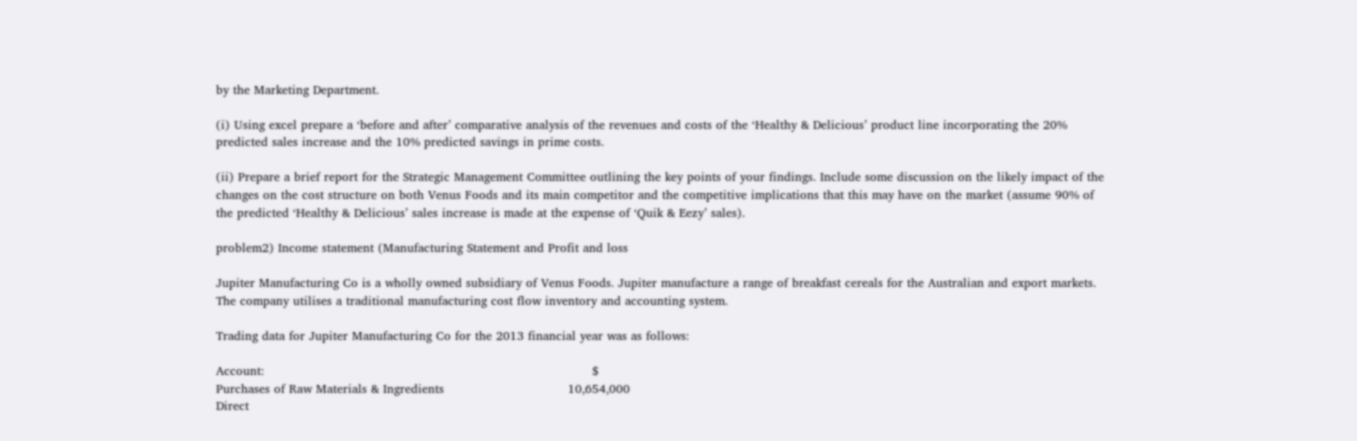by the Marketing Department.

(i) Using excel prepare a ‘before and after’ comparative analysis of the revenues and costs of the ‘Healthy & Delicious’ product line incorporating the 20% predicted sales increase and the 10% predicted savings in prime costs.

(ii) Prepare a brief report for the Strategic Management Committee outlining the key points of your findings. Include some discussion on the likely impact of the changes on the cost structure on both Venus Foods and its main competitor and the competitive implications that this may have on the market (assume 90% of the predicted ‘Healthy & Delicious’ sales increase is made at the expense of ‘Quik & Eezy’ sales).

problem2) Income statement (Manufacturing Statement and Profit and loss

Jupiter Manufacturing Co is a wholly owned subsidiary of Venus Foods. Jupiter manufacture a range of breakfast cereals for the Australian and export markets. The company utilises a traditional manufacturing cost flow inventory and accounting system.

Trading data for Jupiter Manufacturing Co for the 2013 financial year was as follows:

Account:                                                                                  $
Purchases of Raw Materials & Ingredients                               10,654,000
Direct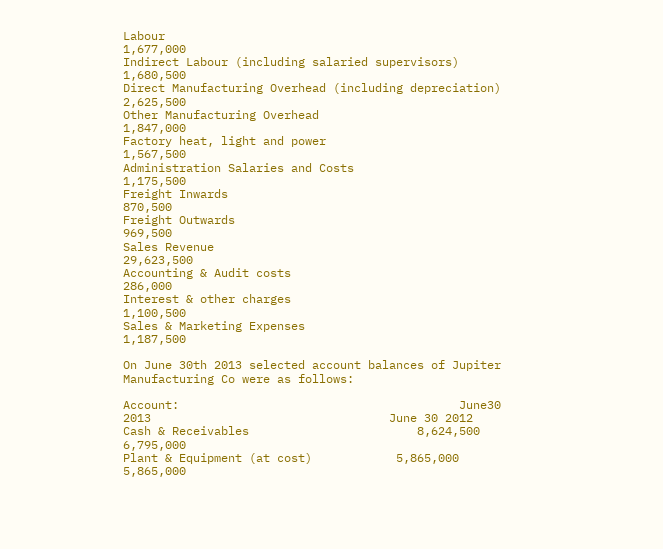Labour                                                                        1,677,000
Indirect Labour (including salaried supervisors)                         1,680,500
Direct Manufacturing Overhead (including depreciation)               2,625,500
Other Manufacturing Overhead                                                 1,847,000
Factory heat, light and power                                                   1,567,500
Administration Salaries and Costs                                             1,175,500
Freight Inwards                                                                          870,500
Freight Outwards                                                                        969,500
Sales Revenue                                                                        29,623,500
Accounting & Audit costs                                                              286,000
Interest & other charges                                                            1,100,500
Sales & Marketing Expenses                                                        1,187,500

On June 30th 2013 selected account balances of Jupiter Manufacturing Co were as follows:

Account:                                        June30 2013                                  June 30 2012
Cash & Receivables                        8,624,500                                         6,795,000
Plant & Equipment (at cost)            5,865,000                                          5,865,000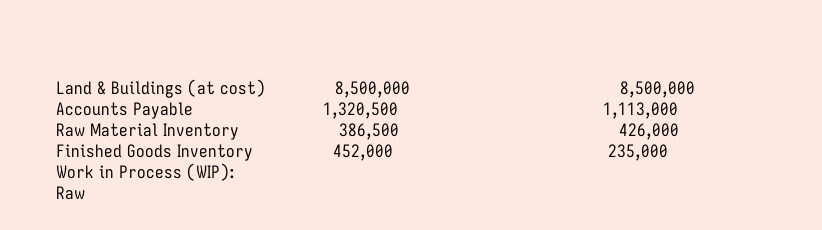Land & Buildings (at cost)              8,500,000                                          8,500,000
Accounts Payable                          1,320,500                                         1,113,000
Raw Material Inventory                    386,500                                            426,000
Finished Goods Inventory                452,000                                           235,000
Work in Process (WIP):
Raw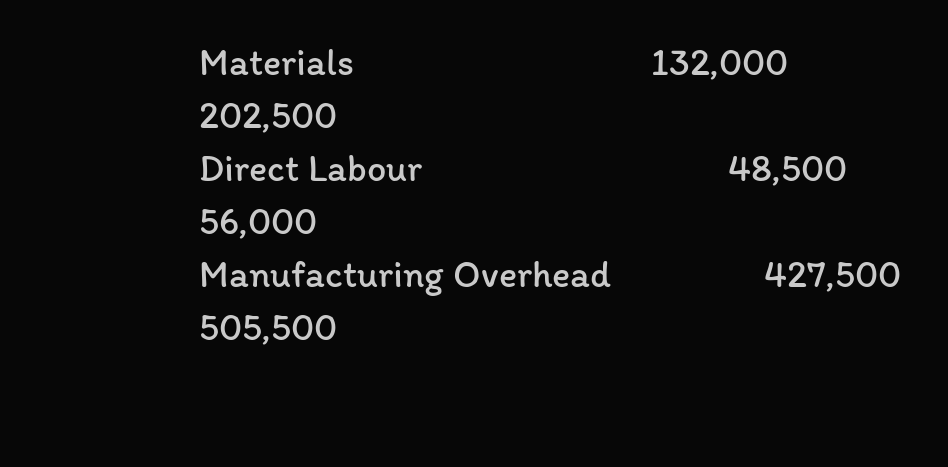Materials                                 132,000                                             202,500
Direct Labour                                  48,500                                                56,000
Manufacturing Overhead                 427,500                                             505,500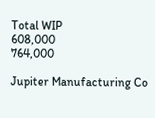Total WIP                                      608,000                                             764,000

Jupiter Manufacturing Co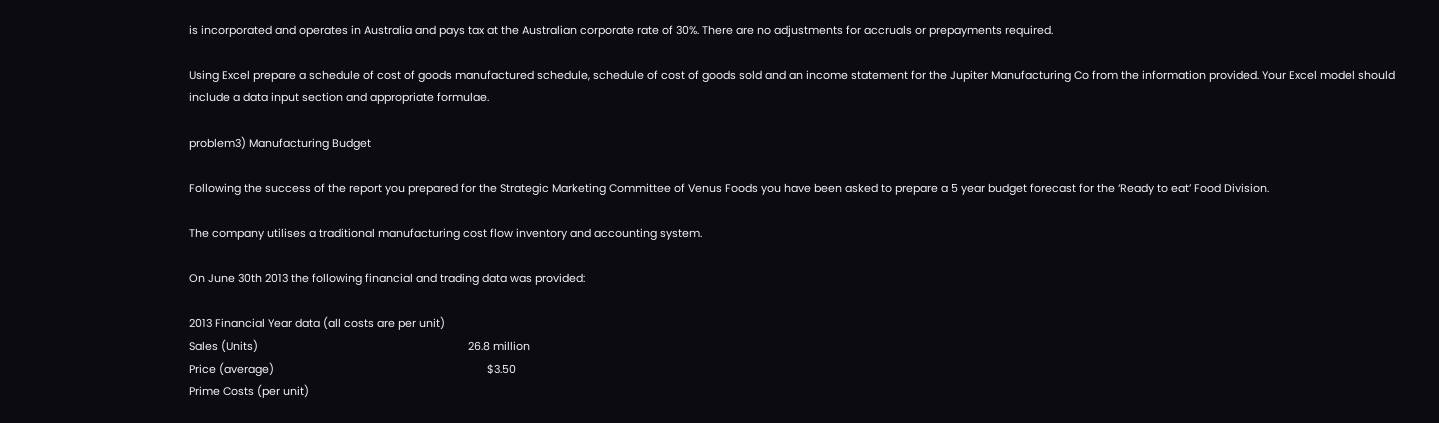is incorporated and operates in Australia and pays tax at the Australian corporate rate of 30%. There are no adjustments for accruals or prepayments required.

Using Excel prepare a schedule of cost of goods manufactured schedule, schedule of cost of goods sold and an income statement for the Jupiter Manufacturing Co from the information provided. Your Excel model should include a data input section and appropriate formulae.

problem3) Manufacturing Budget

Following the success of the report you prepared for the Strategic Marketing Committee of Venus Foods you have been asked to prepare a 5 year budget forecast for the ‘Ready to eat’ Food Division.

The company utilises a traditional manufacturing cost flow inventory and accounting system.

On June 30th 2013 the following financial and trading data was provided:

2013 Financial Year data (all costs are per unit)
Sales (Units)                                                                      26.8 million
Price (average)                                                                       $3.50
Prime Costs (per unit)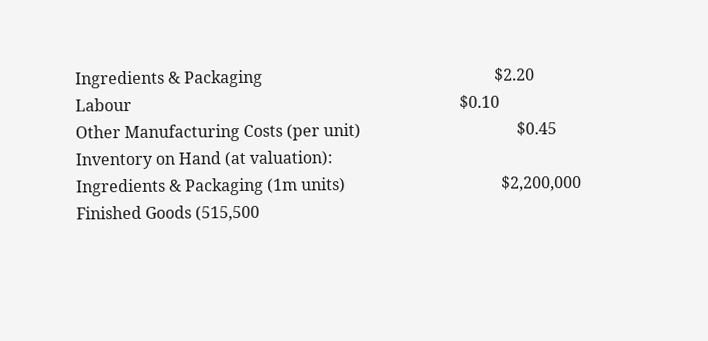Ingredients & Packaging                                                          $2.20
Labour                                                                                  $0.10
Other Manufacturing Costs (per unit)                                       $0.45
Inventory on Hand (at valuation):
Ingredients & Packaging (1m units)                                       $2,200,000
Finished Goods (515,500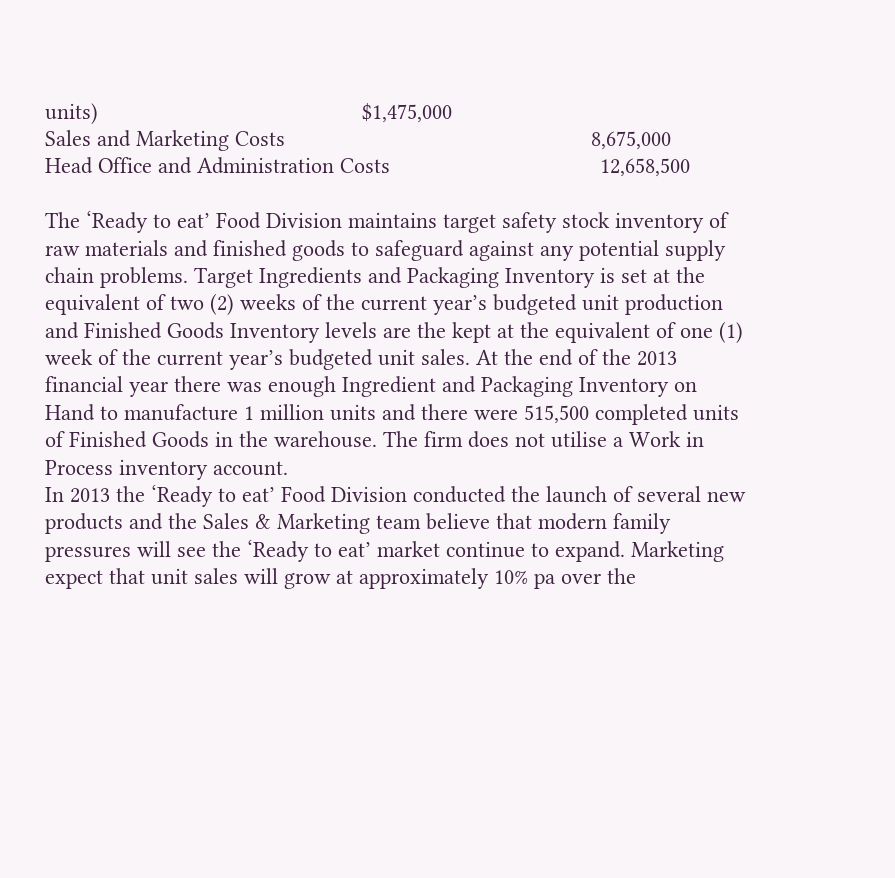units)                                            $1,475,000
Sales and Marketing Costs                                                   8,675,000
Head Office and Administration Costs                                   12,658,500

The ‘Ready to eat’ Food Division maintains target safety stock inventory of raw materials and finished goods to safeguard against any potential supply chain problems. Target Ingredients and Packaging Inventory is set at the equivalent of two (2) weeks of the current year’s budgeted unit production and Finished Goods Inventory levels are the kept at the equivalent of one (1) week of the current year’s budgeted unit sales. At the end of the 2013 financial year there was enough Ingredient and Packaging Inventory on Hand to manufacture 1 million units and there were 515,500 completed units of Finished Goods in the warehouse. The firm does not utilise a Work in Process inventory account.
In 2013 the ‘Ready to eat’ Food Division conducted the launch of several new products and the Sales & Marketing team believe that modern family pressures will see the ‘Ready to eat’ market continue to expand. Marketing expect that unit sales will grow at approximately 10% pa over the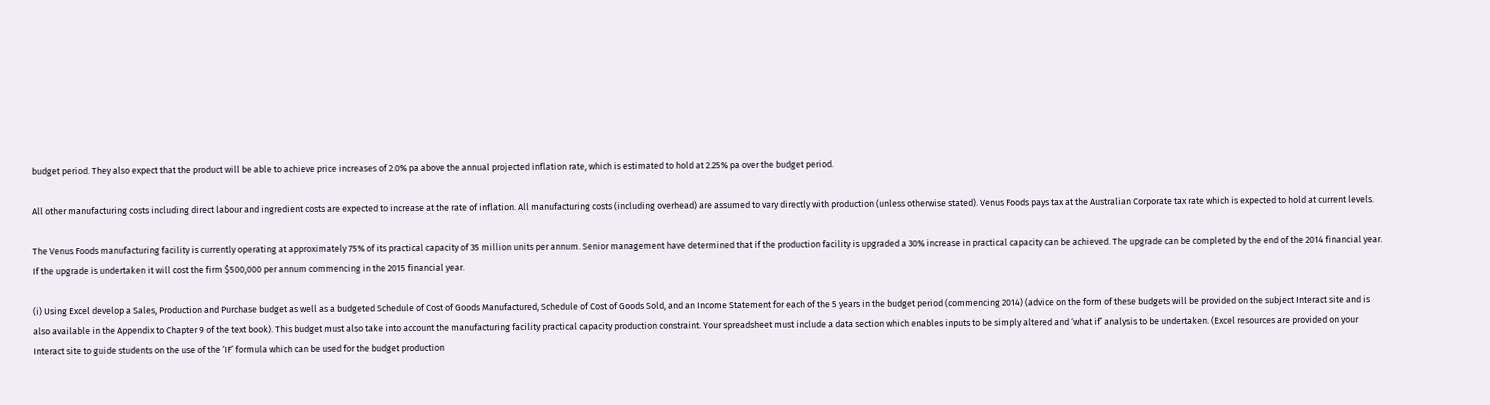budget period. They also expect that the product will be able to achieve price increases of 2.0% pa above the annual projected inflation rate, which is estimated to hold at 2.25% pa over the budget period.

All other manufacturing costs including direct labour and ingredient costs are expected to increase at the rate of inflation. All manufacturing costs (including overhead) are assumed to vary directly with production (unless otherwise stated). Venus Foods pays tax at the Australian Corporate tax rate which is expected to hold at current levels.

The Venus Foods manufacturing facility is currently operating at approximately 75% of its practical capacity of 35 million units per annum. Senior management have determined that if the production facility is upgraded a 30% increase in practical capacity can be achieved. The upgrade can be completed by the end of the 2014 financial year. If the upgrade is undertaken it will cost the firm $500,000 per annum commencing in the 2015 financial year.

(i) Using Excel develop a Sales, Production and Purchase budget as well as a budgeted Schedule of Cost of Goods Manufactured, Schedule of Cost of Goods Sold, and an Income Statement for each of the 5 years in the budget period (commencing 2014) (advice on the form of these budgets will be provided on the subject Interact site and is also available in the Appendix to Chapter 9 of the text book). This budget must also take into account the manufacturing facility practical capacity production constraint. Your spreadsheet must include a data section which enables inputs to be simply altered and ‘what if’ analysis to be undertaken. (Excel resources are provided on your Interact site to guide students on the use of the ‘IF’ formula which can be used for the budget production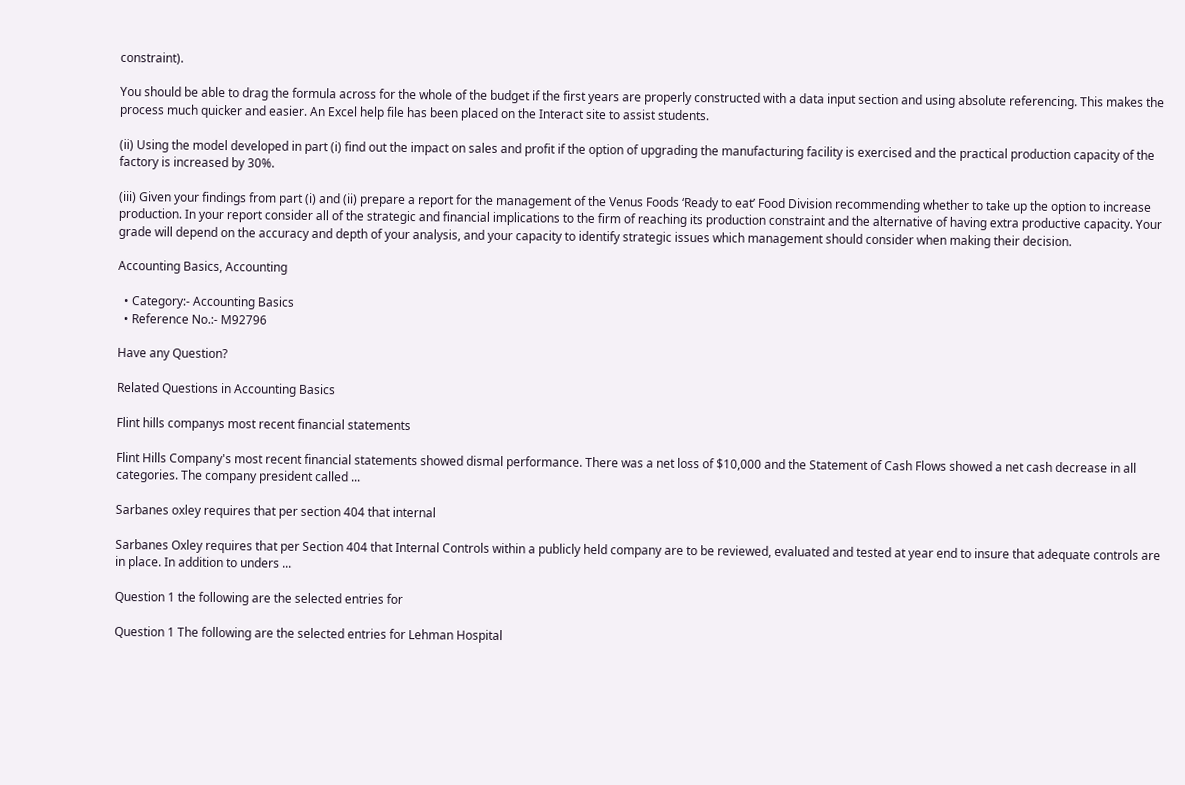constraint).

You should be able to drag the formula across for the whole of the budget if the first years are properly constructed with a data input section and using absolute referencing. This makes the process much quicker and easier. An Excel help file has been placed on the Interact site to assist students.

(ii) Using the model developed in part (i) find out the impact on sales and profit if the option of upgrading the manufacturing facility is exercised and the practical production capacity of the factory is increased by 30%.

(iii) Given your findings from part (i) and (ii) prepare a report for the management of the Venus Foods ‘Ready to eat’ Food Division recommending whether to take up the option to increase production. In your report consider all of the strategic and financial implications to the firm of reaching its production constraint and the alternative of having extra productive capacity. Your grade will depend on the accuracy and depth of your analysis, and your capacity to identify strategic issues which management should consider when making their decision.

Accounting Basics, Accounting

  • Category:- Accounting Basics
  • Reference No.:- M92796

Have any Question?

Related Questions in Accounting Basics

Flint hills companys most recent financial statements

Flint Hills Company's most recent financial statements showed dismal performance. There was a net loss of $10,000 and the Statement of Cash Flows showed a net cash decrease in all categories. The company president called ...

Sarbanes oxley requires that per section 404 that internal

Sarbanes Oxley requires that per Section 404 that Internal Controls within a publicly held company are to be reviewed, evaluated and tested at year end to insure that adequate controls are in place. In addition to unders ...

Question 1 the following are the selected entries for

Question 1 The following are the selected entries for Lehman Hospital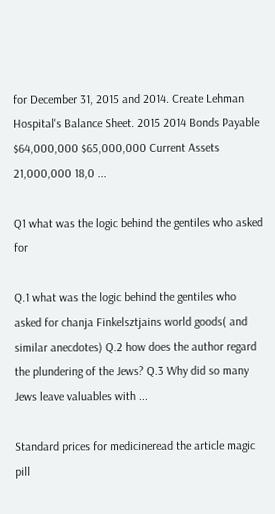for December 31, 2015 and 2014. Create Lehman Hospital's Balance Sheet. 2015 2014 Bonds Payable $64,000,000 $65,000,000 Current Assets 21,000,000 18,0 ...

Q1 what was the logic behind the gentiles who asked for

Q.1 what was the logic behind the gentiles who asked for chanja Finkelsztjains world goods( and similar anecdotes) Q.2 how does the author regard the plundering of the Jews? Q.3 Why did so many Jews leave valuables with ...

Standard prices for medicineread the article magic pill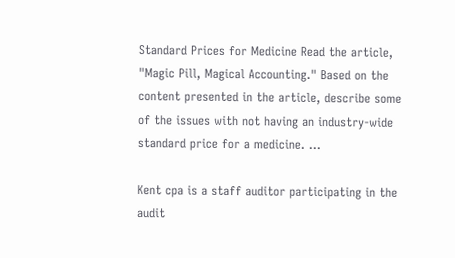Standard Prices for Medicine Read the article, "Magic Pill, Magical Accounting." Based on the content presented in the article, describe some of the issues with not having an industry-wide standard price for a medicine. ...

Kent cpa is a staff auditor participating in the audit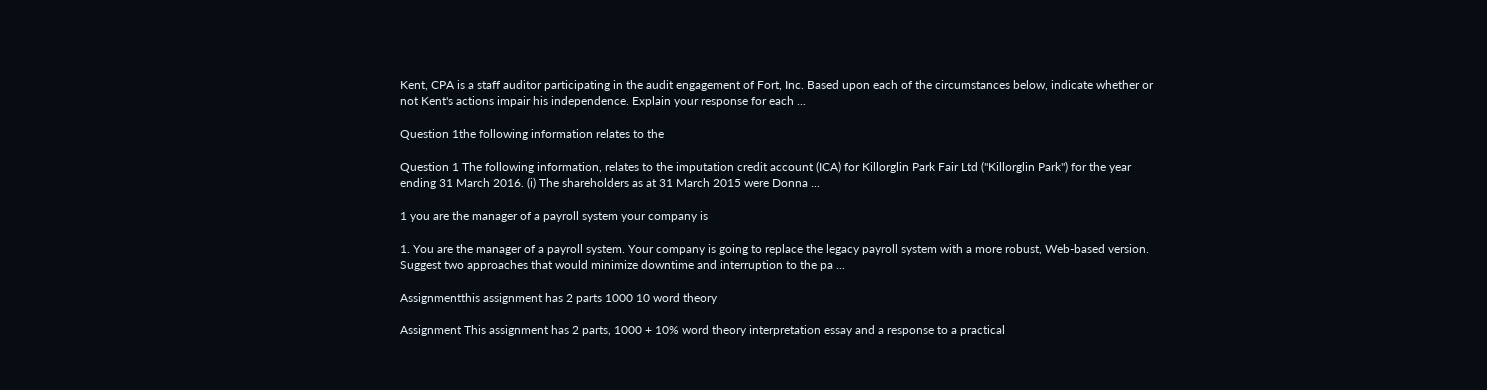Kent, CPA is a staff auditor participating in the audit engagement of Fort, Inc. Based upon each of the circumstances below, indicate whether or not Kent's actions impair his independence. Explain your response for each ...

Question 1the following information relates to the

Question 1 The following information, relates to the imputation credit account (ICA) for Killorglin Park Fair Ltd ("Killorglin Park") for the year ending 31 March 2016. (i) The shareholders as at 31 March 2015 were Donna ...

1 you are the manager of a payroll system your company is

1. You are the manager of a payroll system. Your company is going to replace the legacy payroll system with a more robust, Web-based version. Suggest two approaches that would minimize downtime and interruption to the pa ...

Assignmentthis assignment has 2 parts 1000 10 word theory

Assignment This assignment has 2 parts, 1000 + 10% word theory interpretation essay and a response to a practical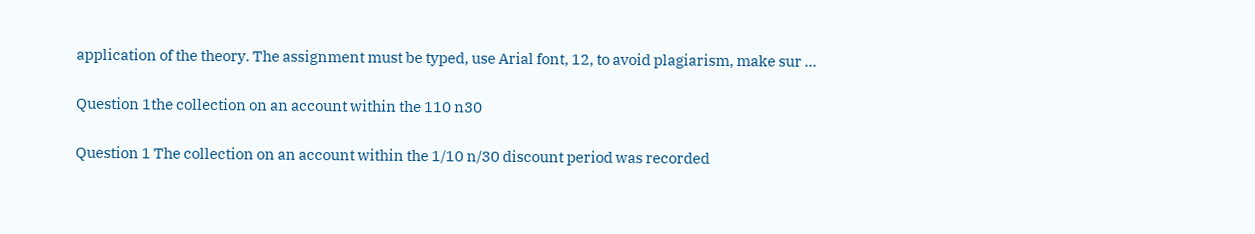application of the theory. The assignment must be typed, use Arial font, 12, to avoid plagiarism, make sur ...

Question 1the collection on an account within the 110 n30

Question 1 The collection on an account within the 1/10 n/30 discount period was recorded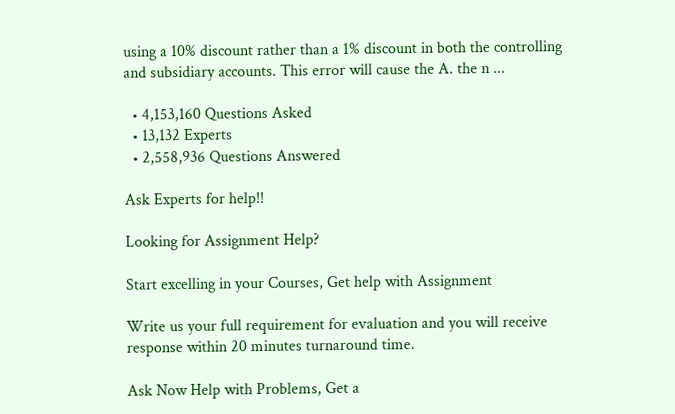using a 10% discount rather than a 1% discount in both the controlling and subsidiary accounts. This error will cause the A. the n ...

  • 4,153,160 Questions Asked
  • 13,132 Experts
  • 2,558,936 Questions Answered

Ask Experts for help!!

Looking for Assignment Help?

Start excelling in your Courses, Get help with Assignment

Write us your full requirement for evaluation and you will receive response within 20 minutes turnaround time.

Ask Now Help with Problems, Get a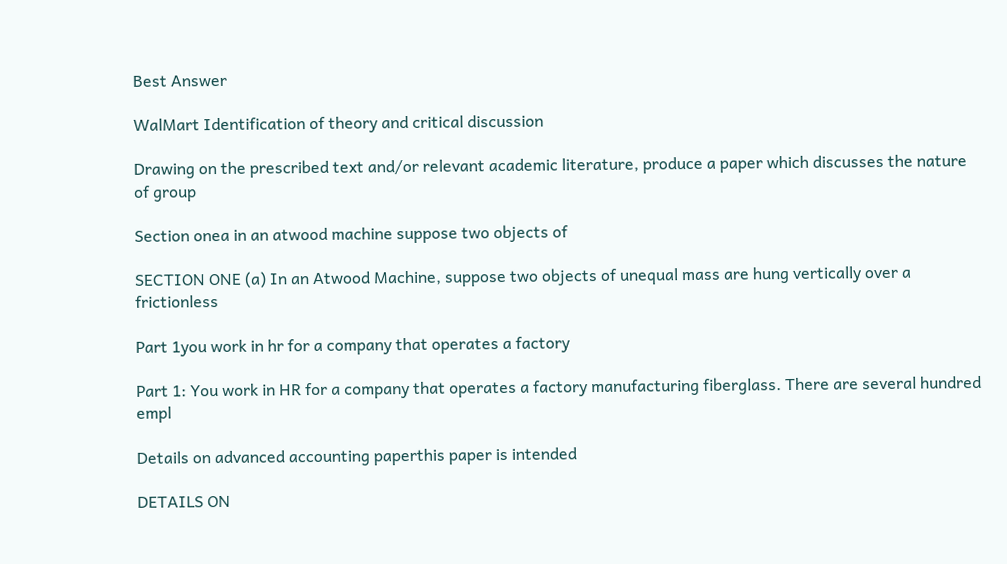Best Answer

WalMart Identification of theory and critical discussion

Drawing on the prescribed text and/or relevant academic literature, produce a paper which discusses the nature of group

Section onea in an atwood machine suppose two objects of

SECTION ONE (a) In an Atwood Machine, suppose two objects of unequal mass are hung vertically over a frictionless

Part 1you work in hr for a company that operates a factory

Part 1: You work in HR for a company that operates a factory manufacturing fiberglass. There are several hundred empl

Details on advanced accounting paperthis paper is intended

DETAILS ON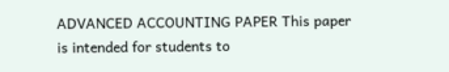ADVANCED ACCOUNTING PAPER This paper is intended for students to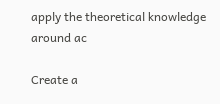apply the theoretical knowledge around ac

Create a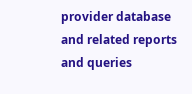provider database and related reports and queries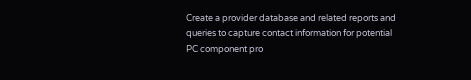Create a provider database and related reports and queries to capture contact information for potential PC component pro